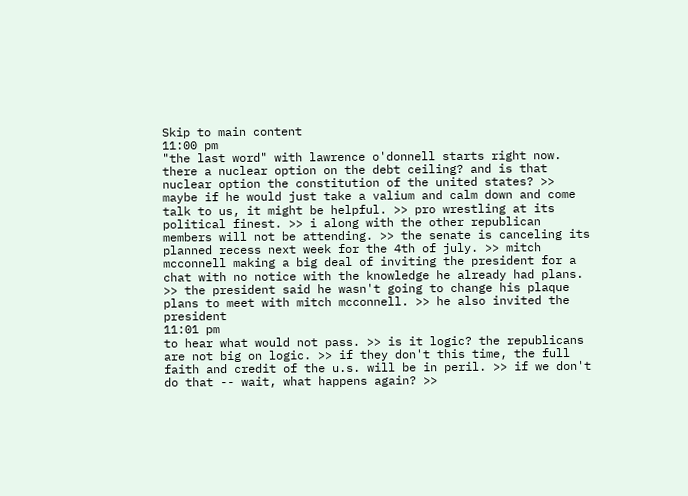Skip to main content
11:00 pm
"the last word" with lawrence o'donnell starts right now. there a nuclear option on the debt ceiling? and is that nuclear option the constitution of the united states? >> maybe if he would just take a valium and calm down and come talk to us, it might be helpful. >> pro wrestling at its political finest. >> i along with the other republican members will not be attending. >> the senate is canceling its planned recess next week for the 4th of july. >> mitch mcconnell making a big deal of inviting the president for a chat with no notice with the knowledge he already had plans. >> the president said he wasn't going to change his plaque plans to meet with mitch mcconnell. >> he also invited the president
11:01 pm
to hear what would not pass. >> is it logic? the republicans are not big on logic. >> if they don't this time, the full faith and credit of the u.s. will be in peril. >> if we don't do that -- wait, what happens again? >>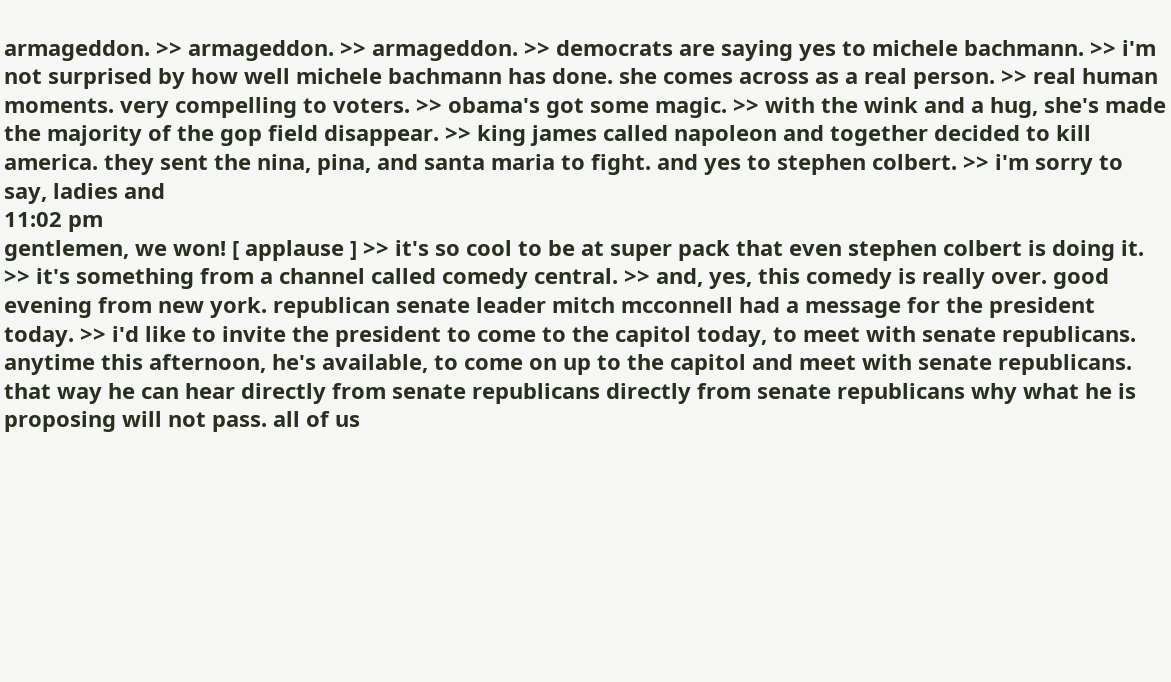armageddon. >> armageddon. >> armageddon. >> democrats are saying yes to michele bachmann. >> i'm not surprised by how well michele bachmann has done. she comes across as a real person. >> real human moments. very compelling to voters. >> obama's got some magic. >> with the wink and a hug, she's made the majority of the gop field disappear. >> king james called napoleon and together decided to kill america. they sent the nina, pina, and santa maria to fight. and yes to stephen colbert. >> i'm sorry to say, ladies and
11:02 pm
gentlemen, we won! [ applause ] >> it's so cool to be at super pack that even stephen colbert is doing it. >> it's something from a channel called comedy central. >> and, yes, this comedy is really over. good evening from new york. republican senate leader mitch mcconnell had a message for the president today. >> i'd like to invite the president to come to the capitol today, to meet with senate republicans. anytime this afternoon, he's available, to come on up to the capitol and meet with senate republicans. that way he can hear directly from senate republicans directly from senate republicans why what he is proposing will not pass. all of us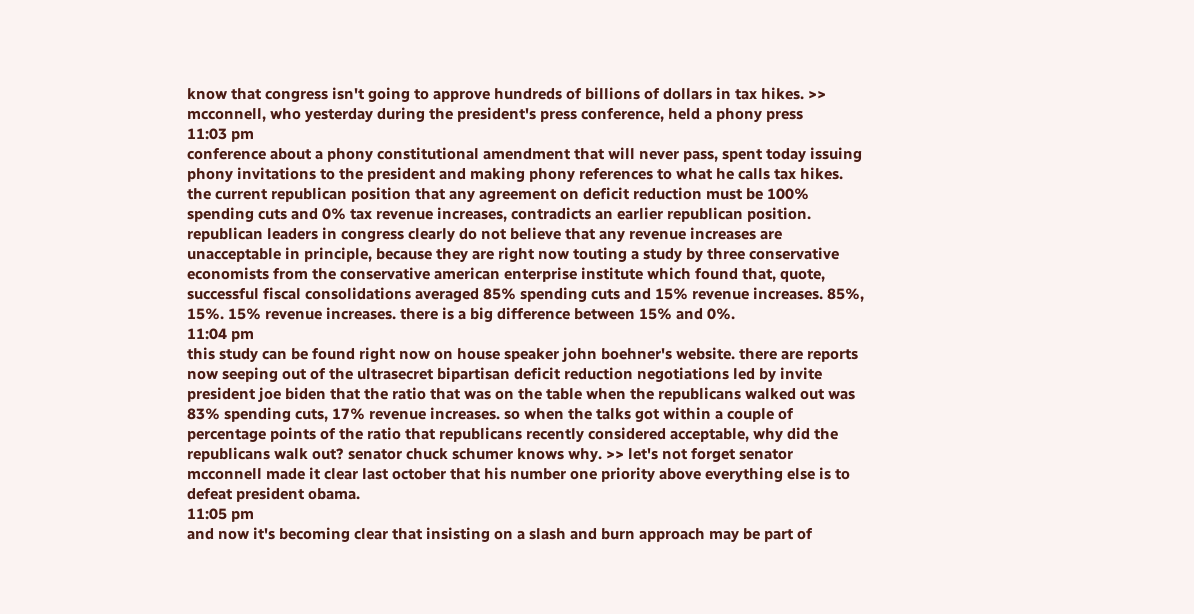know that congress isn't going to approve hundreds of billions of dollars in tax hikes. >> mcconnell, who yesterday during the president's press conference, held a phony press
11:03 pm
conference about a phony constitutional amendment that will never pass, spent today issuing phony invitations to the president and making phony references to what he calls tax hikes. the current republican position that any agreement on deficit reduction must be 100% spending cuts and 0% tax revenue increases, contradicts an earlier republican position. republican leaders in congress clearly do not believe that any revenue increases are unacceptable in principle, because they are right now touting a study by three conservative economists from the conservative american enterprise institute which found that, quote, successful fiscal consolidations averaged 85% spending cuts and 15% revenue increases. 85%, 15%. 15% revenue increases. there is a big difference between 15% and 0%.
11:04 pm
this study can be found right now on house speaker john boehner's website. there are reports now seeping out of the ultrasecret bipartisan deficit reduction negotiations led by invite president joe biden that the ratio that was on the table when the republicans walked out was 83% spending cuts, 17% revenue increases. so when the talks got within a couple of percentage points of the ratio that republicans recently considered acceptable, why did the republicans walk out? senator chuck schumer knows why. >> let's not forget senator mcconnell made it clear last october that his number one priority above everything else is to defeat president obama.
11:05 pm
and now it's becoming clear that insisting on a slash and burn approach may be part of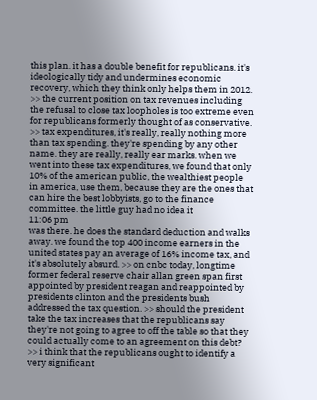this plan. it has a double benefit for republicans. it's ideologically tidy and undermines economic recovery, which they think only helps them in 2012. >> the current position on tax revenues including the refusal to close tax loopholes is too extreme even for republicans formerly thought of as conservative. >> tax expenditures, it's really, really nothing more than tax spending. they're spending by any other name. they are really, really ear marks. when we went into these tax expenditures, we found that only 10% of the american public, the wealthiest people in america, use them, because they are the ones that can hire the best lobbyists, go to the finance committee. the little guy had no idea it
11:06 pm
was there. he does the standard deduction and walks away. we found the top 400 income earners in the united states pay an average of 16% income tax, and it's absolutely absurd. >> on cnbc today, longtime former federal reserve chair allan green span first appointed by president reagan and reappointed by presidents clinton and the presidents bush addressed the tax question. >> should the president take the tax increases that the republicans say they're not going to agree to off the table so that they could actually come to an agreement on this debt? >> i think that the republicans ought to identify a very significant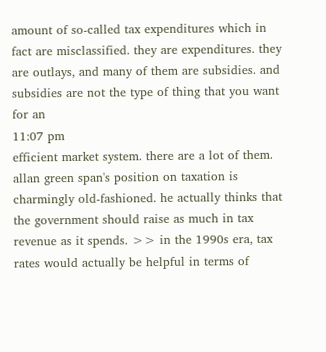amount of so-called tax expenditures which in fact are misclassified. they are expenditures. they are outlays, and many of them are subsidies. and subsidies are not the type of thing that you want for an
11:07 pm
efficient market system. there are a lot of them. allan green span's position on taxation is charmingly old-fashioned. he actually thinks that the government should raise as much in tax revenue as it spends. >> in the 1990s era, tax rates would actually be helpful in terms of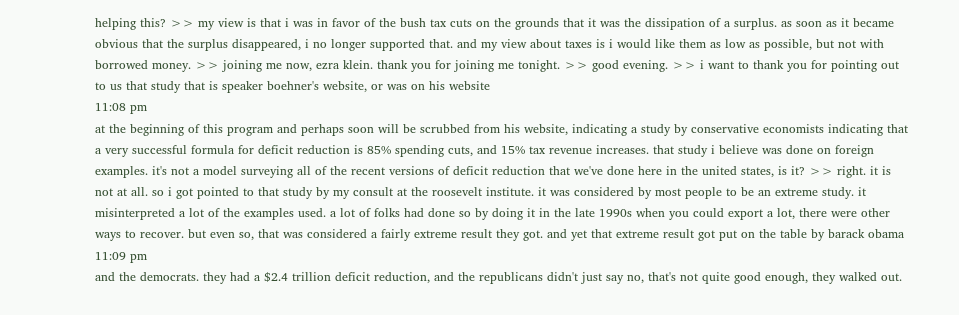helping this? >> my view is that i was in favor of the bush tax cuts on the grounds that it was the dissipation of a surplus. as soon as it became obvious that the surplus disappeared, i no longer supported that. and my view about taxes is i would like them as low as possible, but not with borrowed money. >> joining me now, ezra klein. thank you for joining me tonight. >> good evening. >> i want to thank you for pointing out to us that study that is speaker boehner's website, or was on his website
11:08 pm
at the beginning of this program and perhaps soon will be scrubbed from his website, indicating a study by conservative economists indicating that a very successful formula for deficit reduction is 85% spending cuts, and 15% tax revenue increases. that study i believe was done on foreign examples. it's not a model surveying all of the recent versions of deficit reduction that we've done here in the united states, is it? >> right. it is not at all. so i got pointed to that study by my consult at the roosevelt institute. it was considered by most people to be an extreme study. it misinterpreted a lot of the examples used. a lot of folks had done so by doing it in the late 1990s when you could export a lot, there were other ways to recover. but even so, that was considered a fairly extreme result they got. and yet that extreme result got put on the table by barack obama
11:09 pm
and the democrats. they had a $2.4 trillion deficit reduction, and the republicans didn't just say no, that's not quite good enough, they walked out.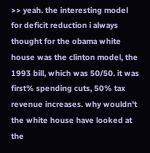>> yeah. the interesting model for deficit reduction i always thought for the obama white house was the clinton model, the 1993 bill, which was 50/50. it was first% spending cuts, 50% tax revenue increases. why wouldn't the white house have looked at the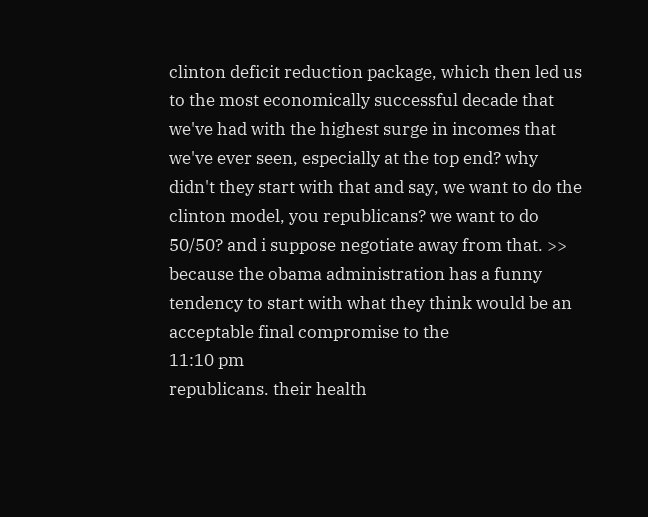clinton deficit reduction package, which then led us to the most economically successful decade that we've had with the highest surge in incomes that we've ever seen, especially at the top end? why didn't they start with that and say, we want to do the clinton model, you republicans? we want to do 50/50? and i suppose negotiate away from that. >> because the obama administration has a funny tendency to start with what they think would be an acceptable final compromise to the
11:10 pm
republicans. their health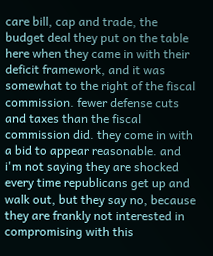care bill, cap and trade, the budget deal they put on the table here when they came in with their deficit framework, and it was somewhat to the right of the fiscal commission. fewer defense cuts and taxes than the fiscal commission did. they come in with a bid to appear reasonable. and i'm not saying they are shocked every time republicans get up and walk out, but they say no, because they are frankly not interested in compromising with this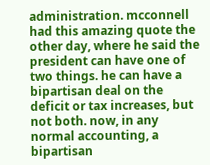administration. mcconnell had this amazing quote the other day, where he said the president can have one of two things. he can have a bipartisan deal on the deficit or tax increases, but not both. now, in any normal accounting, a bipartisan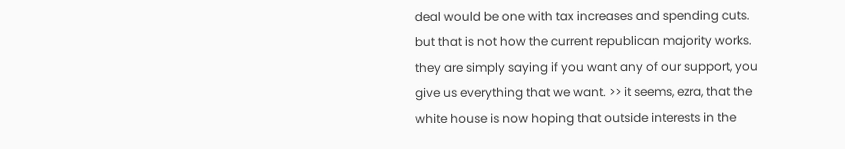deal would be one with tax increases and spending cuts. but that is not how the current republican majority works. they are simply saying if you want any of our support, you give us everything that we want. >> it seems, ezra, that the white house is now hoping that outside interests in the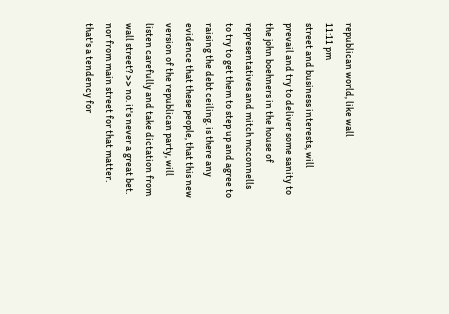republican world, like wall
11:11 pm
street and business interests, will prevail and try to deliver some sanity to the john boehners in the house of representatives and mitch mcconnells to try to get them to step up and agree to raising the debt ceiling. is there any evidence that these people, that this new version of the republican party, will listen carefully and take dictation from wall street? >> no. it's never a great bet. nor from main street for that matter. that's a tendency for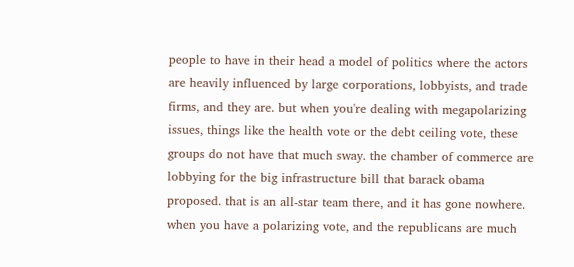people to have in their head a model of politics where the actors are heavily influenced by large corporations, lobbyists, and trade firms, and they are. but when you're dealing with megapolarizing issues, things like the health vote or the debt ceiling vote, these groups do not have that much sway. the chamber of commerce are lobbying for the big infrastructure bill that barack obama proposed. that is an all-star team there, and it has gone nowhere. when you have a polarizing vote, and the republicans are much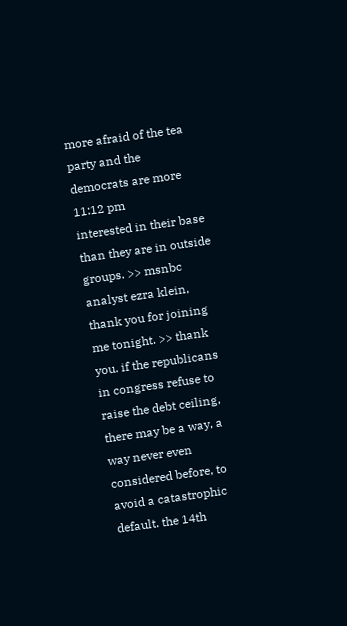more afraid of the tea party and the democrats are more
11:12 pm
interested in their base than they are in outside groups. >> msnbc analyst ezra klein, thank you for joining me tonight. >> thank you. if the republicans in congress refuse to raise the debt ceiling, there may be a way, a way never even considered before, to avoid a catastrophic default. the 14th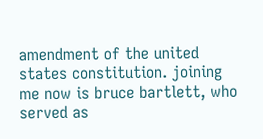amendment of the united states constitution. joining me now is bruce bartlett, who served as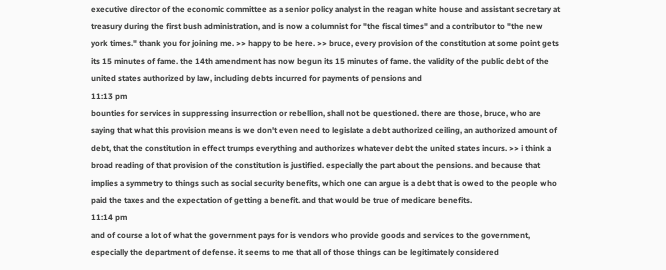executive director of the economic committee as a senior policy analyst in the reagan white house and assistant secretary at treasury during the first bush administration, and is now a columnist for "the fiscal times" and a contributor to "the new york times." thank you for joining me. >> happy to be here. >> bruce, every provision of the constitution at some point gets its 15 minutes of fame. the 14th amendment has now begun its 15 minutes of fame. the validity of the public debt of the united states authorized by law, including debts incurred for payments of pensions and
11:13 pm
bounties for services in suppressing insurrection or rebellion, shall not be questioned. there are those, bruce, who are saying that what this provision means is we don't even need to legislate a debt authorized ceiling, an authorized amount of debt, that the constitution in effect trumps everything and authorizes whatever debt the united states incurs. >> i think a broad reading of that provision of the constitution is justified. especially the part about the pensions. and because that implies a symmetry to things such as social security benefits, which one can argue is a debt that is owed to the people who paid the taxes and the expectation of getting a benefit. and that would be true of medicare benefits.
11:14 pm
and of course a lot of what the government pays for is vendors who provide goods and services to the government, especially the department of defense. it seems to me that all of those things can be legitimately considered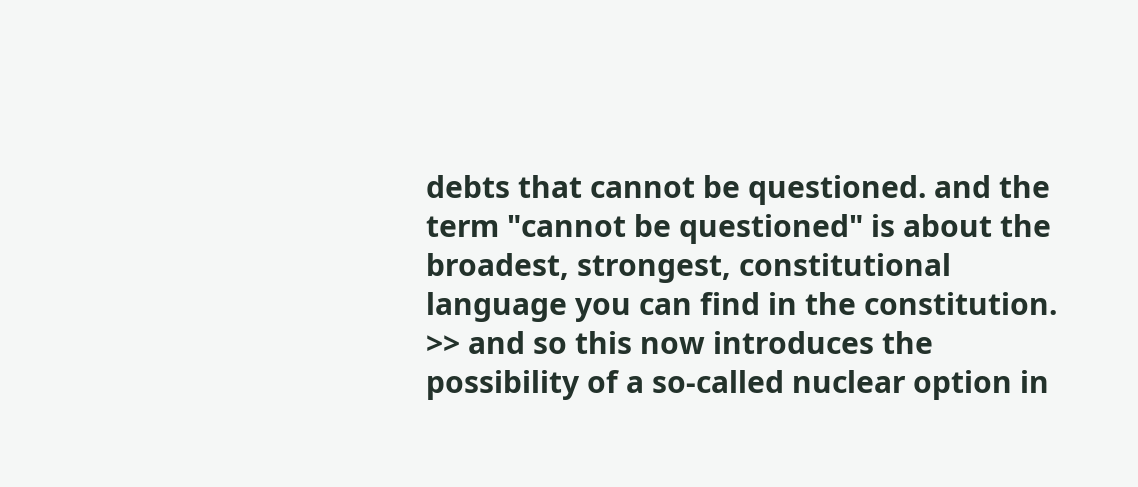debts that cannot be questioned. and the term "cannot be questioned" is about the broadest, strongest, constitutional language you can find in the constitution. >> and so this now introduces the possibility of a so-called nuclear option in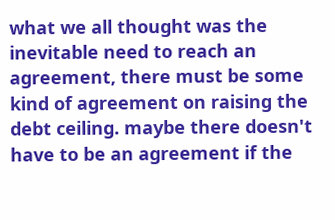what we all thought was the inevitable need to reach an agreement, there must be some kind of agreement on raising the debt ceiling. maybe there doesn't have to be an agreement if the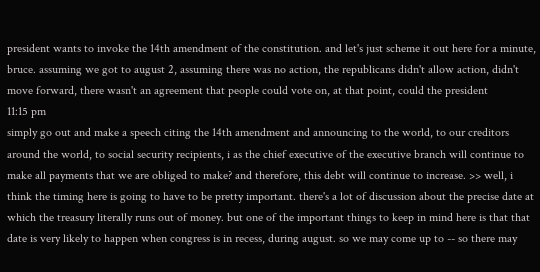president wants to invoke the 14th amendment of the constitution. and let's just scheme it out here for a minute, bruce. assuming we got to august 2, assuming there was no action, the republicans didn't allow action, didn't move forward, there wasn't an agreement that people could vote on, at that point, could the president
11:15 pm
simply go out and make a speech citing the 14th amendment and announcing to the world, to our creditors around the world, to social security recipients, i as the chief executive of the executive branch will continue to make all payments that we are obliged to make? and therefore, this debt will continue to increase. >> well, i think the timing here is going to have to be pretty important. there's a lot of discussion about the precise date at which the treasury literally runs out of money. but one of the important things to keep in mind here is that that date is very likely to happen when congress is in recess, during august. so we may come up to -- so there may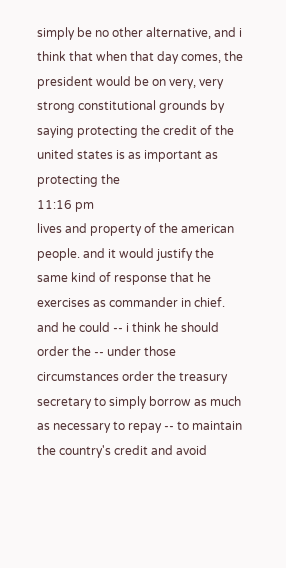simply be no other alternative, and i think that when that day comes, the president would be on very, very strong constitutional grounds by saying protecting the credit of the united states is as important as protecting the
11:16 pm
lives and property of the american people. and it would justify the same kind of response that he exercises as commander in chief. and he could -- i think he should order the -- under those circumstances order the treasury secretary to simply borrow as much as necessary to repay -- to maintain the country's credit and avoid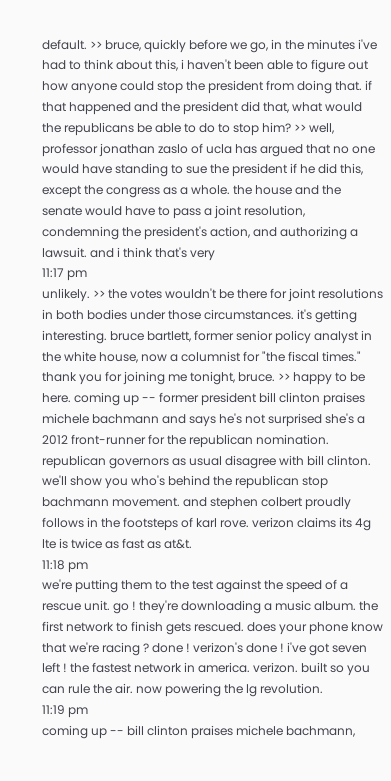default. >> bruce, quickly before we go, in the minutes i've had to think about this, i haven't been able to figure out how anyone could stop the president from doing that. if that happened and the president did that, what would the republicans be able to do to stop him? >> well, professor jonathan zaslo of ucla has argued that no one would have standing to sue the president if he did this, except the congress as a whole. the house and the senate would have to pass a joint resolution, condemning the president's action, and authorizing a lawsuit. and i think that's very
11:17 pm
unlikely. >> the votes wouldn't be there for joint resolutions in both bodies under those circumstances. it's getting interesting. bruce bartlett, former senior policy analyst in the white house, now a columnist for "the fiscal times." thank you for joining me tonight, bruce. >> happy to be here. coming up -- former president bill clinton praises michele bachmann and says he's not surprised she's a 2012 front-runner for the republican nomination. republican governors as usual disagree with bill clinton. we'll show you who's behind the republican stop bachmann movement. and stephen colbert proudly follows in the footsteps of karl rove. verizon claims its 4g lte is twice as fast as at&t.
11:18 pm
we're putting them to the test against the speed of a rescue unit. go ! they're downloading a music album. the first network to finish gets rescued. does your phone know that we're racing ? done ! verizon's done ! i've got seven left ! the fastest network in america. verizon. built so you can rule the air. now powering the lg revolution.
11:19 pm
coming up -- bill clinton praises michele bachmann,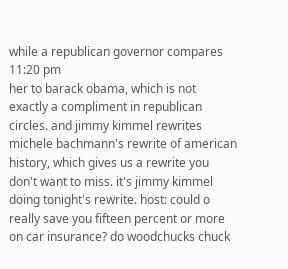while a republican governor compares
11:20 pm
her to barack obama, which is not exactly a compliment in republican circles. and jimmy kimmel rewrites michele bachmann's rewrite of american history, which gives us a rewrite you don't want to miss. it's jimmy kimmel doing tonight's rewrite. host: could o really save you fifteen percent or more on car insurance? do woodchucks chuck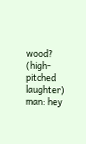wood? (high-pitched laughter) man: hey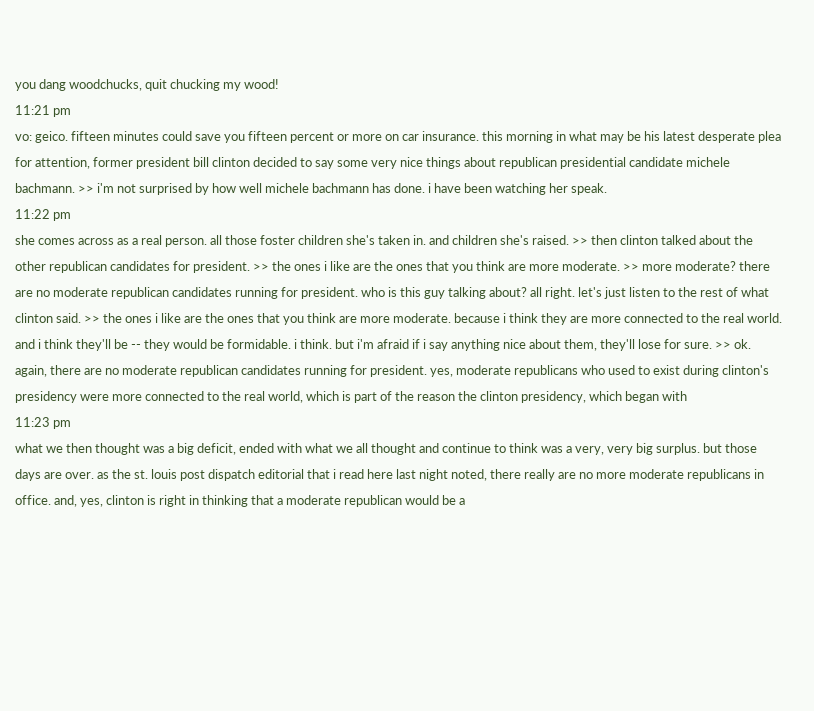you dang woodchucks, quit chucking my wood!
11:21 pm
vo: geico. fifteen minutes could save you fifteen percent or more on car insurance. this morning in what may be his latest desperate plea for attention, former president bill clinton decided to say some very nice things about republican presidential candidate michele bachmann. >> i'm not surprised by how well michele bachmann has done. i have been watching her speak.
11:22 pm
she comes across as a real person. all those foster children she's taken in. and children she's raised. >> then clinton talked about the other republican candidates for president. >> the ones i like are the ones that you think are more moderate. >> more moderate? there are no moderate republican candidates running for president. who is this guy talking about? all right. let's just listen to the rest of what clinton said. >> the ones i like are the ones that you think are more moderate. because i think they are more connected to the real world. and i think they'll be -- they would be formidable. i think. but i'm afraid if i say anything nice about them, they'll lose for sure. >> ok. again, there are no moderate republican candidates running for president. yes, moderate republicans who used to exist during clinton's presidency were more connected to the real world, which is part of the reason the clinton presidency, which began with
11:23 pm
what we then thought was a big deficit, ended with what we all thought and continue to think was a very, very big surplus. but those days are over. as the st. louis post dispatch editorial that i read here last night noted, there really are no more moderate republicans in office. and, yes, clinton is right in thinking that a moderate republican would be a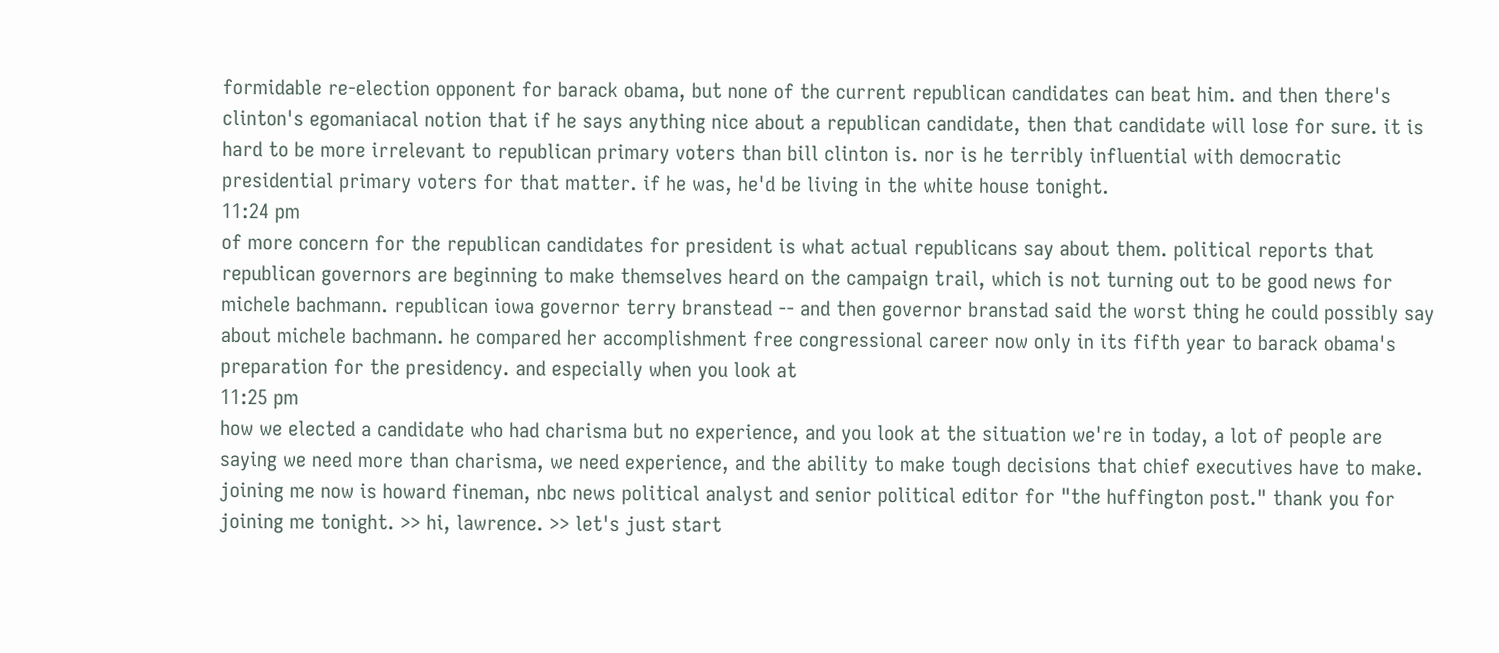formidable re-election opponent for barack obama, but none of the current republican candidates can beat him. and then there's clinton's egomaniacal notion that if he says anything nice about a republican candidate, then that candidate will lose for sure. it is hard to be more irrelevant to republican primary voters than bill clinton is. nor is he terribly influential with democratic presidential primary voters for that matter. if he was, he'd be living in the white house tonight.
11:24 pm
of more concern for the republican candidates for president is what actual republicans say about them. political reports that republican governors are beginning to make themselves heard on the campaign trail, which is not turning out to be good news for michele bachmann. republican iowa governor terry branstead -- and then governor branstad said the worst thing he could possibly say about michele bachmann. he compared her accomplishment free congressional career now only in its fifth year to barack obama's preparation for the presidency. and especially when you look at
11:25 pm
how we elected a candidate who had charisma but no experience, and you look at the situation we're in today, a lot of people are saying we need more than charisma, we need experience, and the ability to make tough decisions that chief executives have to make. joining me now is howard fineman, nbc news political analyst and senior political editor for "the huffington post." thank you for joining me tonight. >> hi, lawrence. >> let's just start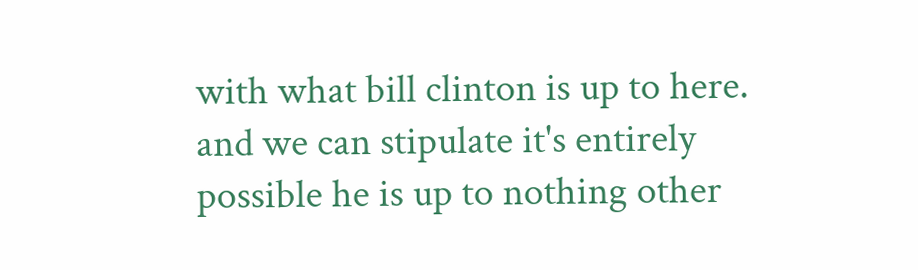with what bill clinton is up to here. and we can stipulate it's entirely possible he is up to nothing other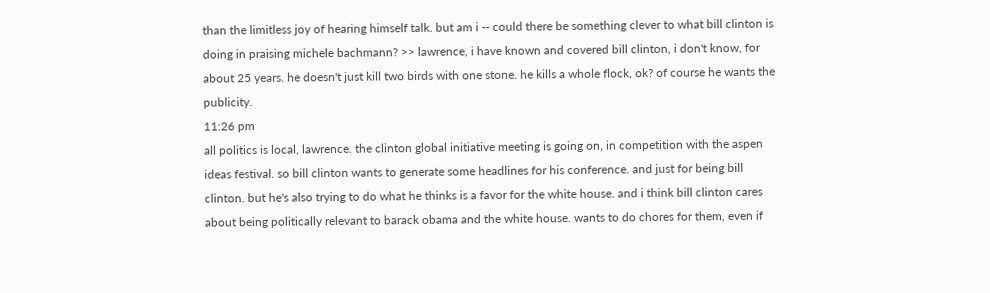than the limitless joy of hearing himself talk. but am i -- could there be something clever to what bill clinton is doing in praising michele bachmann? >> lawrence, i have known and covered bill clinton, i don't know, for about 25 years. he doesn't just kill two birds with one stone. he kills a whole flock, ok? of course he wants the publicity.
11:26 pm
all politics is local, lawrence. the clinton global initiative meeting is going on, in competition with the aspen ideas festival. so bill clinton wants to generate some headlines for his conference. and just for being bill clinton. but he's also trying to do what he thinks is a favor for the white house. and i think bill clinton cares about being politically relevant to barack obama and the white house. wants to do chores for them, even if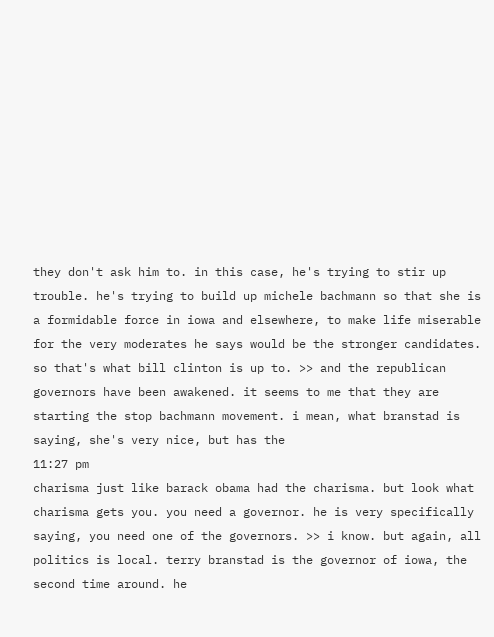they don't ask him to. in this case, he's trying to stir up trouble. he's trying to build up michele bachmann so that she is a formidable force in iowa and elsewhere, to make life miserable for the very moderates he says would be the stronger candidates. so that's what bill clinton is up to. >> and the republican governors have been awakened. it seems to me that they are starting the stop bachmann movement. i mean, what branstad is saying, she's very nice, but has the
11:27 pm
charisma just like barack obama had the charisma. but look what charisma gets you. you need a governor. he is very specifically saying, you need one of the governors. >> i know. but again, all politics is local. terry branstad is the governor of iowa, the second time around. he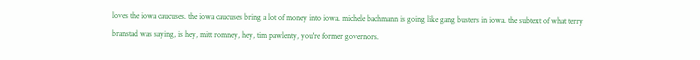loves the iowa caucuses. the iowa caucuses bring a lot of money into iowa. michele bachmann is going like gang busters in iowa. the subtext of what terry branstad was saying, is hey, mitt romney, hey, tim pawlenty, you're former governors.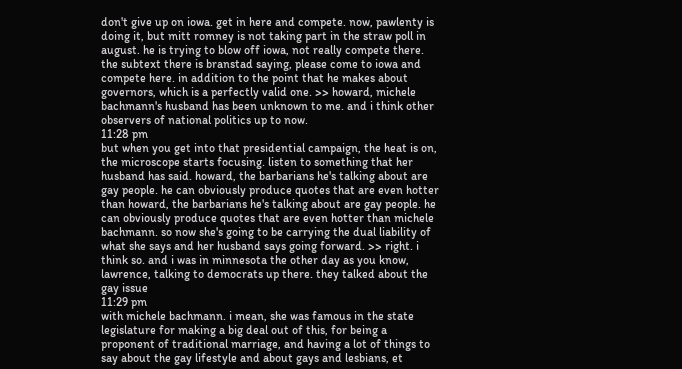don't give up on iowa. get in here and compete. now, pawlenty is doing it, but mitt romney is not taking part in the straw poll in august. he is trying to blow off iowa, not really compete there. the subtext there is branstad saying, please come to iowa and compete here. in addition to the point that he makes about governors, which is a perfectly valid one. >> howard, michele bachmann's husband has been unknown to me. and i think other observers of national politics up to now.
11:28 pm
but when you get into that presidential campaign, the heat is on, the microscope starts focusing. listen to something that her husband has said. howard, the barbarians he's talking about are gay people. he can obviously produce quotes that are even hotter than howard, the barbarians he's talking about are gay people. he can obviously produce quotes that are even hotter than michele bachmann. so now she's going to be carrying the dual liability of what she says and her husband says going forward. >> right. i think so. and i was in minnesota the other day as you know, lawrence, talking to democrats up there. they talked about the gay issue
11:29 pm
with michele bachmann. i mean, she was famous in the state legislature for making a big deal out of this, for being a proponent of traditional marriage, and having a lot of things to say about the gay lifestyle and about gays and lesbians, et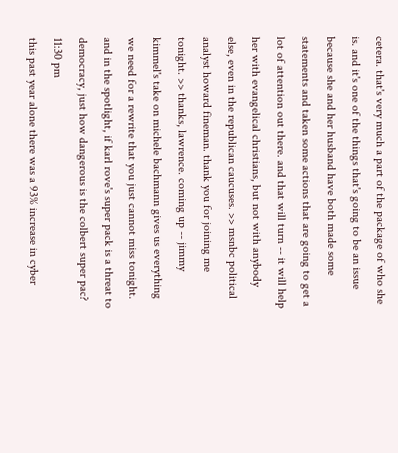cetera. that's very much a part of the package of who she is. and it's one of the things that's going to be an issue because she and her husband have both made some statements and taken some actions that are going to get a lot of attention out there. and that will turn -- it will help her with evangelical christians, but not with anybody else, even in the republican caucuses. >> msnbc political analyst howard fineman. thank you for joining me tonight. >> thanks, lawrence. coming up -- jimmy kimmel's take on michele bachmann gives us everything we need for a rewrite that you just cannot miss tonight. and in the spotlight, if karl rove's super pack is a threat to democracy, just how dangerous is the colbert super pac?
11:30 pm
this past year alone there was a 93% increase in cyber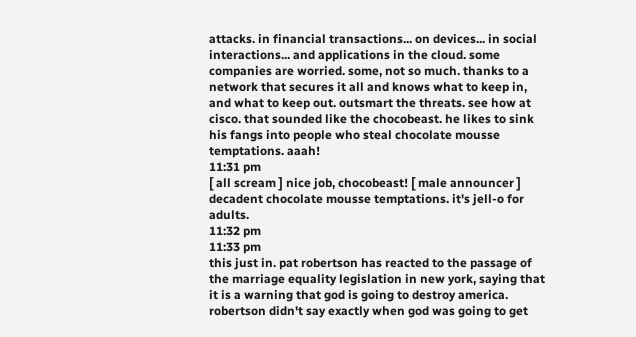attacks. in financial transactions... on devices... in social interactions... and applications in the cloud. some companies are worried. some, not so much. thanks to a network that secures it all and knows what to keep in, and what to keep out. outsmart the threats. see how at cisco. that sounded like the chocobeast. he likes to sink his fangs into people who steal chocolate mousse temptations. aaah!
11:31 pm
[ all scream ] nice job, chocobeast! [ male announcer ] decadent chocolate mousse temptations. it's jell-o for adults.
11:32 pm
11:33 pm
this just in. pat robertson has reacted to the passage of the marriage equality legislation in new york, saying that it is a warning that god is going to destroy america. robertson didn't say exactly when god was going to get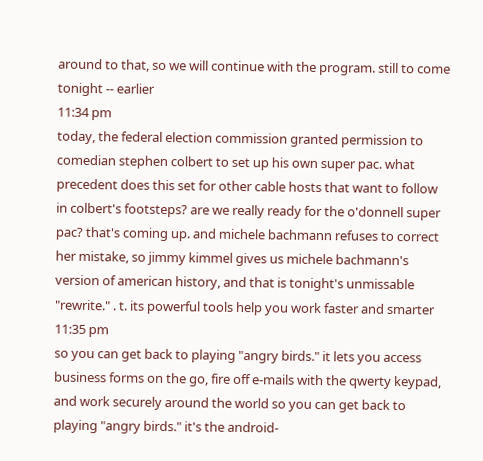around to that, so we will continue with the program. still to come tonight -- earlier
11:34 pm
today, the federal election commission granted permission to comedian stephen colbert to set up his own super pac. what precedent does this set for other cable hosts that want to follow in colbert's footsteps? are we really ready for the o'donnell super pac? that's coming up. and michele bachmann refuses to correct her mistake, so jimmy kimmel gives us michele bachmann's version of american history, and that is tonight's unmissable "rewrite." . t. its powerful tools help you work faster and smarter
11:35 pm
so you can get back to playing "angry birds." it lets you access business forms on the go, fire off e-mails with the qwerty keypad, and work securely around the world so you can get back to playing "angry birds." it's the android-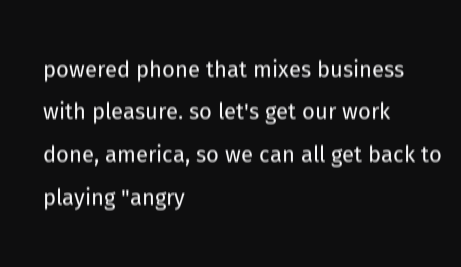powered phone that mixes business with pleasure. so let's get our work done, america, so we can all get back to playing "angry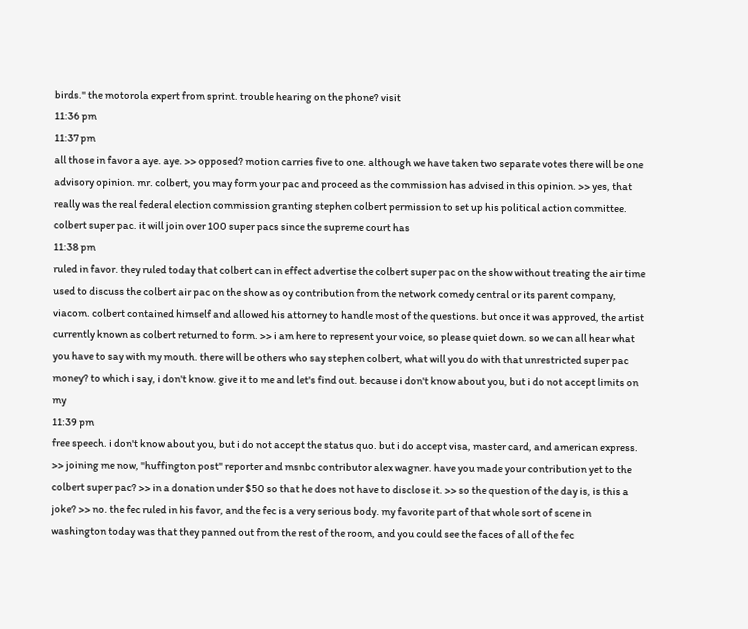birds." the motorola expert from sprint. trouble hearing on the phone? visit
11:36 pm
11:37 pm
all those in favor a aye. aye. >> opposed? motion carries five to one. although we have taken two separate votes there will be one advisory opinion. mr. colbert, you may form your pac and proceed as the commission has advised in this opinion. >> yes, that really was the real federal election commission granting stephen colbert permission to set up his political action committee. colbert super pac. it will join over 100 super pacs since the supreme court has
11:38 pm
ruled in favor. they ruled today that colbert can in effect advertise the colbert super pac on the show without treating the air time used to discuss the colbert air pac on the show as oy contribution from the network comedy central or its parent company, viacom. colbert contained himself and allowed his attorney to handle most of the questions. but once it was approved, the artist currently known as colbert returned to form. >> i am here to represent your voice, so please quiet down. so we can all hear what you have to say with my mouth. there will be others who say stephen colbert, what will you do with that unrestricted super pac money? to which i say, i don't know. give it to me and let's find out. because i don't know about you, but i do not accept limits on my
11:39 pm
free speech. i don't know about you, but i do not accept the status quo. but i do accept visa, master card, and american express. >> joining me now, "huffington post" reporter and msnbc contributor alex wagner. have you made your contribution yet to the colbert super pac? >> in a donation under $50 so that he does not have to disclose it. >> so the question of the day is, is this a joke? >> no. the fec ruled in his favor, and the fec is a very serious body. my favorite part of that whole sort of scene in washington today was that they panned out from the rest of the room, and you could see the faces of all of the fec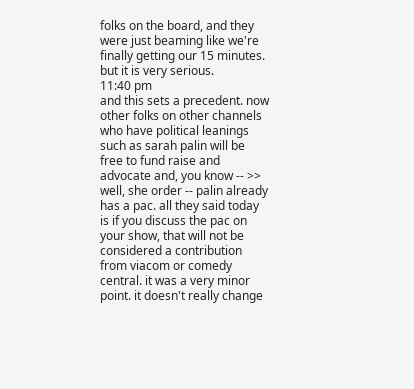folks on the board, and they were just beaming like we're finally getting our 15 minutes. but it is very serious.
11:40 pm
and this sets a precedent. now other folks on other channels who have political leanings such as sarah palin will be free to fund raise and advocate and, you know -- >> well, she order -- palin already has a pac. all they said today is if you discuss the pac on your show, that will not be considered a contribution from viacom or comedy central. it was a very minor point. it doesn't really change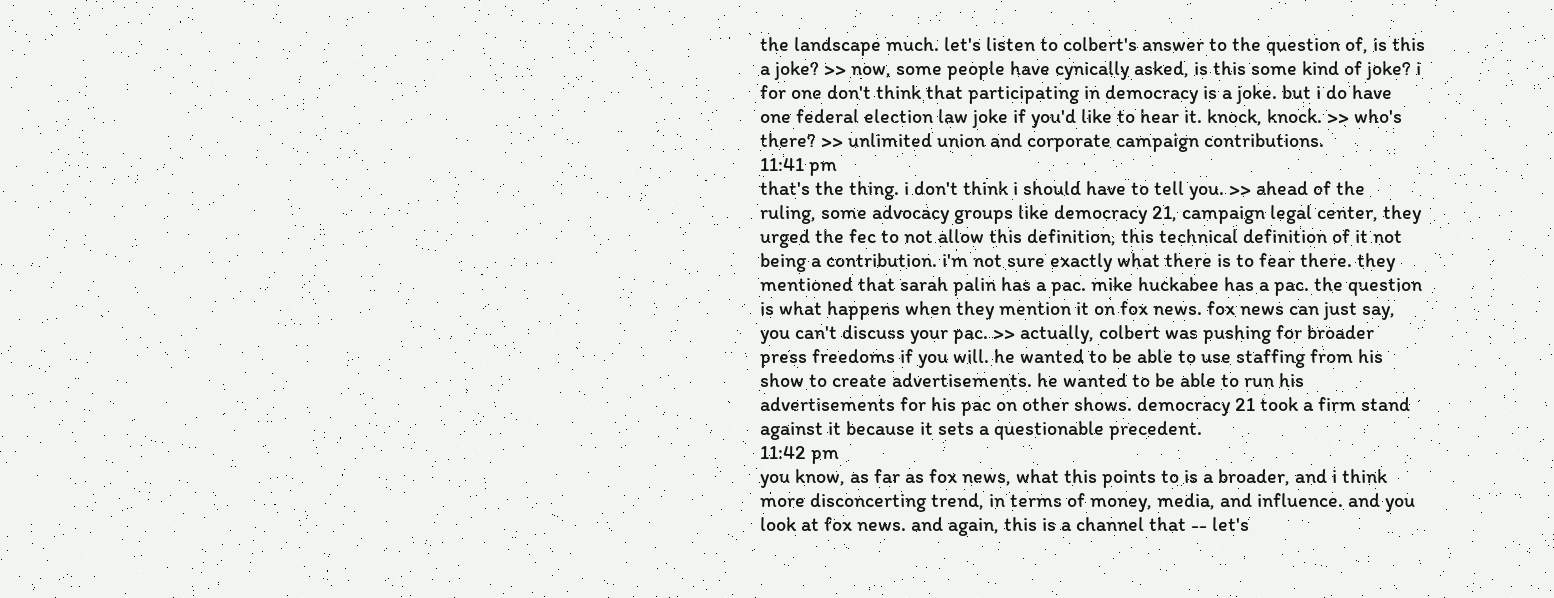the landscape much. let's listen to colbert's answer to the question of, is this a joke? >> now, some people have cynically asked, is this some kind of joke? i for one don't think that participating in democracy is a joke. but i do have one federal election law joke if you'd like to hear it. knock, knock. >> who's there? >> unlimited union and corporate campaign contributions.
11:41 pm
that's the thing. i don't think i should have to tell you. >> ahead of the ruling, some advocacy groups like democracy 21, campaign legal center, they urged the fec to not allow this definition, this technical definition of it not being a contribution. i'm not sure exactly what there is to fear there. they mentioned that sarah palin has a pac. mike huckabee has a pac. the question is what happens when they mention it on fox news. fox news can just say, you can't discuss your pac. >> actually, colbert was pushing for broader press freedoms if you will. he wanted to be able to use staffing from his show to create advertisements. he wanted to be able to run his advertisements for his pac on other shows. democracy 21 took a firm stand against it because it sets a questionable precedent.
11:42 pm
you know, as far as fox news, what this points to is a broader, and i think more disconcerting trend, in terms of money, media, and influence. and you look at fox news. and again, this is a channel that -- let's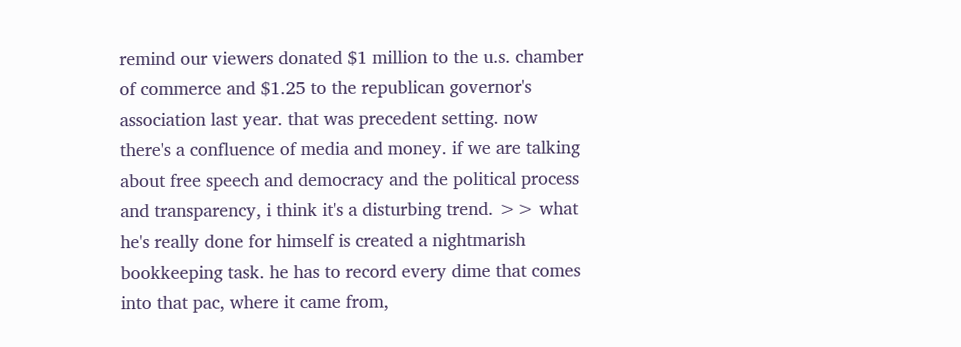remind our viewers donated $1 million to the u.s. chamber of commerce and $1.25 to the republican governor's association last year. that was precedent setting. now there's a confluence of media and money. if we are talking about free speech and democracy and the political process and transparency, i think it's a disturbing trend. >> what he's really done for himself is created a nightmarish bookkeeping task. he has to record every dime that comes into that pac, where it came from,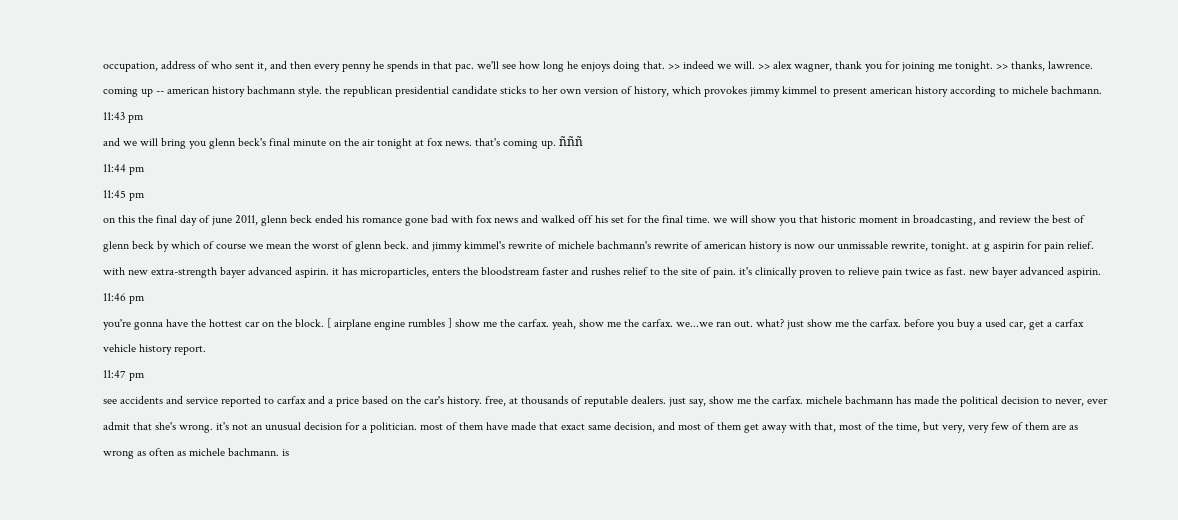occupation, address of who sent it, and then every penny he spends in that pac. we'll see how long he enjoys doing that. >> indeed we will. >> alex wagner, thank you for joining me tonight. >> thanks, lawrence. coming up -- american history bachmann style. the republican presidential candidate sticks to her own version of history, which provokes jimmy kimmel to present american history according to michele bachmann.
11:43 pm
and we will bring you glenn beck's final minute on the air tonight at fox news. that's coming up. ñññ
11:44 pm
11:45 pm
on this the final day of june 2011, glenn beck ended his romance gone bad with fox news and walked off his set for the final time. we will show you that historic moment in broadcasting, and review the best of glenn beck by which of course we mean the worst of glenn beck. and jimmy kimmel's rewrite of michele bachmann's rewrite of american history is now our unmissable rewrite, tonight. at g aspirin for pain relief. with new extra-strength bayer advanced aspirin. it has microparticles, enters the bloodstream faster and rushes relief to the site of pain. it's clinically proven to relieve pain twice as fast. new bayer advanced aspirin.
11:46 pm
you're gonna have the hottest car on the block. [ airplane engine rumbles ] show me the carfax. yeah, show me the carfax. we...we ran out. what? just show me the carfax. before you buy a used car, get a carfax vehicle history report.
11:47 pm
see accidents and service reported to carfax and a price based on the car's history. free, at thousands of reputable dealers. just say, show me the carfax. michele bachmann has made the political decision to never, ever admit that she's wrong. it's not an unusual decision for a politician. most of them have made that exact same decision, and most of them get away with that, most of the time, but very, very few of them are as wrong as often as michele bachmann. is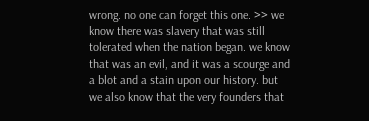wrong. no one can forget this one. >> we know there was slavery that was still tolerated when the nation began. we know that was an evil, and it was a scourge and a blot and a stain upon our history. but we also know that the very founders that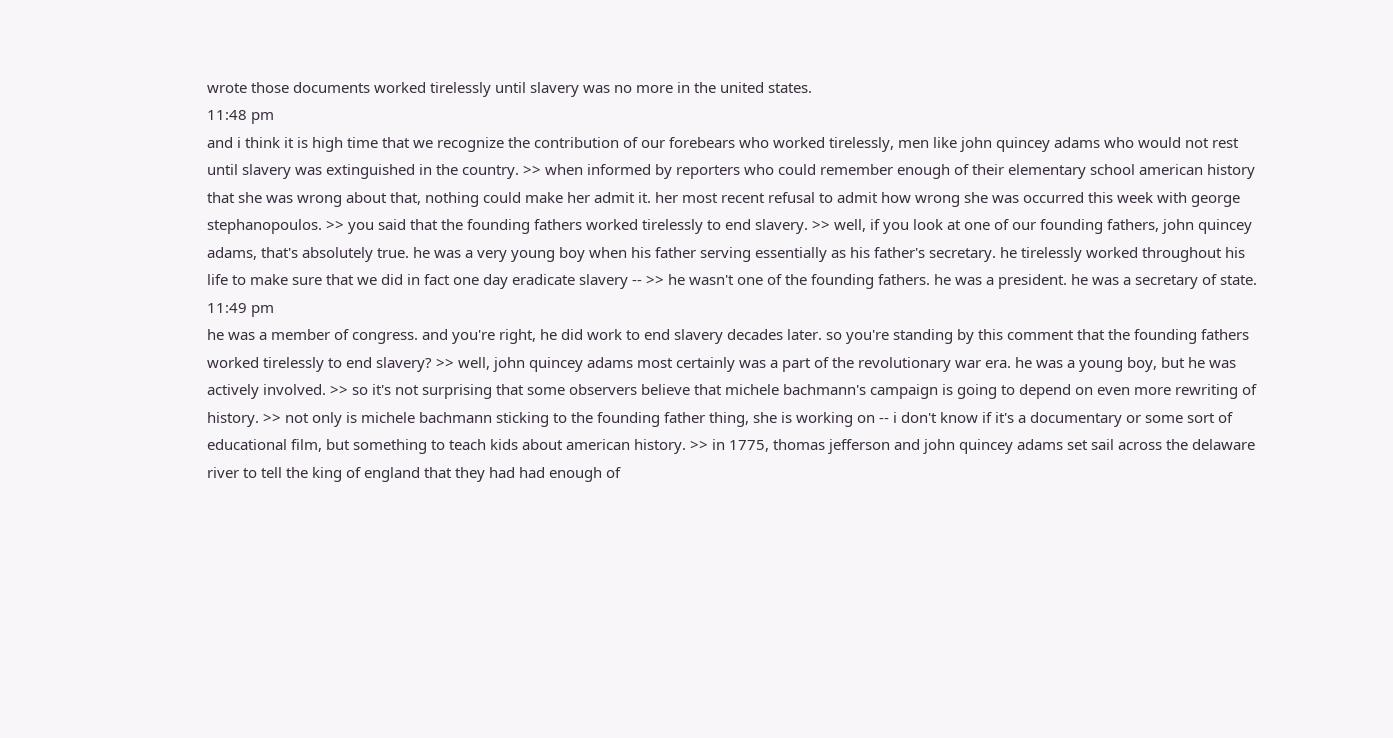wrote those documents worked tirelessly until slavery was no more in the united states.
11:48 pm
and i think it is high time that we recognize the contribution of our forebears who worked tirelessly, men like john quincey adams who would not rest until slavery was extinguished in the country. >> when informed by reporters who could remember enough of their elementary school american history that she was wrong about that, nothing could make her admit it. her most recent refusal to admit how wrong she was occurred this week with george stephanopoulos. >> you said that the founding fathers worked tirelessly to end slavery. >> well, if you look at one of our founding fathers, john quincey adams, that's absolutely true. he was a very young boy when his father serving essentially as his father's secretary. he tirelessly worked throughout his life to make sure that we did in fact one day eradicate slavery -- >> he wasn't one of the founding fathers. he was a president. he was a secretary of state.
11:49 pm
he was a member of congress. and you're right, he did work to end slavery decades later. so you're standing by this comment that the founding fathers worked tirelessly to end slavery? >> well, john quincey adams most certainly was a part of the revolutionary war era. he was a young boy, but he was actively involved. >> so it's not surprising that some observers believe that michele bachmann's campaign is going to depend on even more rewriting of history. >> not only is michele bachmann sticking to the founding father thing, she is working on -- i don't know if it's a documentary or some sort of educational film, but something to teach kids about american history. >> in 1775, thomas jefferson and john quincey adams set sail across the delaware river to tell the king of england that they had had enough of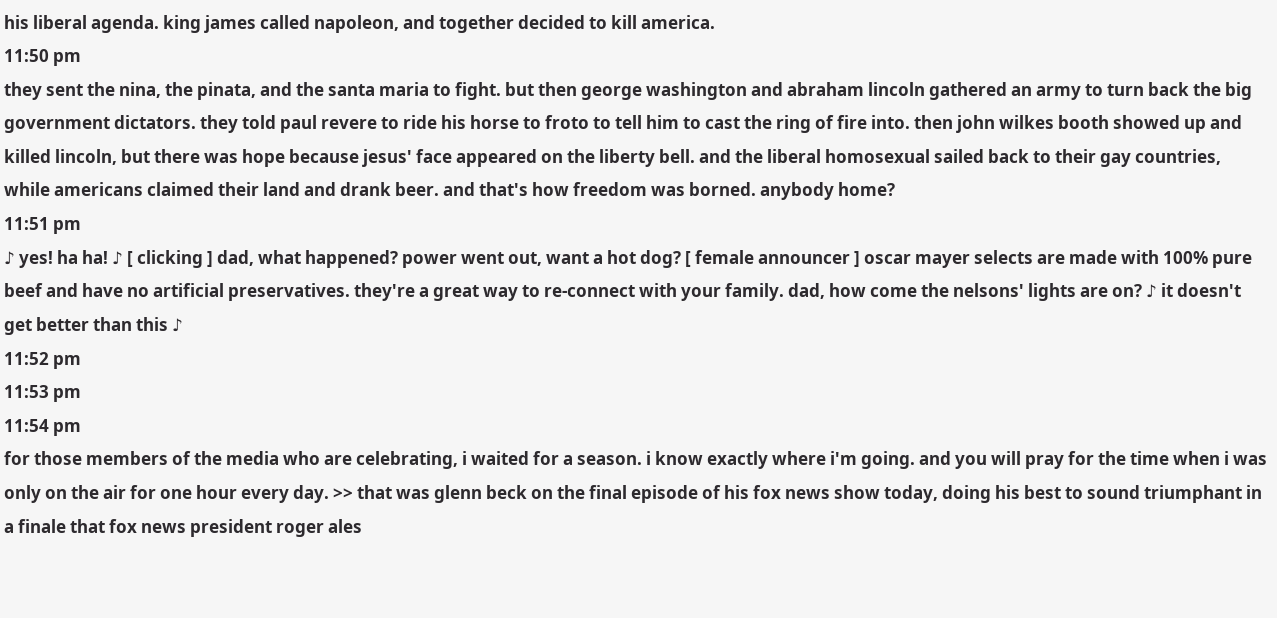his liberal agenda. king james called napoleon, and together decided to kill america.
11:50 pm
they sent the nina, the pinata, and the santa maria to fight. but then george washington and abraham lincoln gathered an army to turn back the big government dictators. they told paul revere to ride his horse to froto to tell him to cast the ring of fire into. then john wilkes booth showed up and killed lincoln, but there was hope because jesus' face appeared on the liberty bell. and the liberal homosexual sailed back to their gay countries, while americans claimed their land and drank beer. and that's how freedom was borned. anybody home?
11:51 pm
♪ yes! ha ha! ♪ [ clicking ] dad, what happened? power went out, want a hot dog? [ female announcer ] oscar mayer selects are made with 100% pure beef and have no artificial preservatives. they're a great way to re-connect with your family. dad, how come the nelsons' lights are on? ♪ it doesn't get better than this ♪
11:52 pm
11:53 pm
11:54 pm
for those members of the media who are celebrating, i waited for a season. i know exactly where i'm going. and you will pray for the time when i was only on the air for one hour every day. >> that was glenn beck on the final episode of his fox news show today, doing his best to sound triumphant in a finale that fox news president roger ales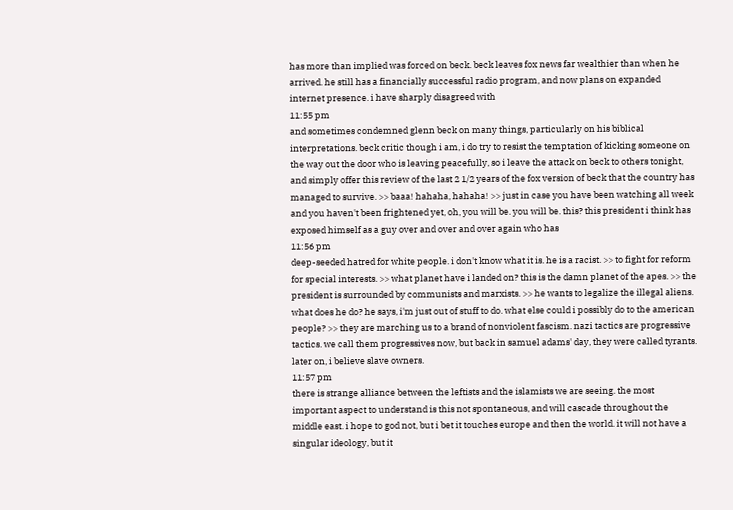has more than implied was forced on beck. beck leaves fox news far wealthier than when he arrived. he still has a financially successful radio program, and now plans on expanded internet presence. i have sharply disagreed with
11:55 pm
and sometimes condemned glenn beck on many things, particularly on his biblical interpretations. beck critic though i am, i do try to resist the temptation of kicking someone on the way out the door who is leaving peacefully, so i leave the attack on beck to others tonight, and simply offer this review of the last 2 1/2 years of the fox version of beck that the country has managed to survive. >> baaa! hahaha, hahaha! >> just in case you have been watching all week and you haven't been frightened yet, oh, you will be. you will be. this? this president i think has exposed himself as a guy over and over and over again who has
11:56 pm
deep-seeded hatred for white people. i don't know what it is. he is a racist. >> to fight for reform for special interests. >> what planet have i landed on? this is the damn planet of the apes. >> the president is surrounded by communists and marxists. >> he wants to legalize the illegal aliens. what does he do? he says, i'm just out of stuff to do. what else could i possibly do to the american people? >> they are marching us to a brand of nonviolent fascism. nazi tactics are progressive tactics. we call them progressives now, but back in samuel adams' day, they were called tyrants. later on, i believe slave owners.
11:57 pm
there is strange alliance between the leftists and the islamists we are seeing. the most important aspect to understand is this not spontaneous, and will cascade throughout the middle east. i hope to god not, but i bet it touches europe and then the world. it will not have a singular ideology, but it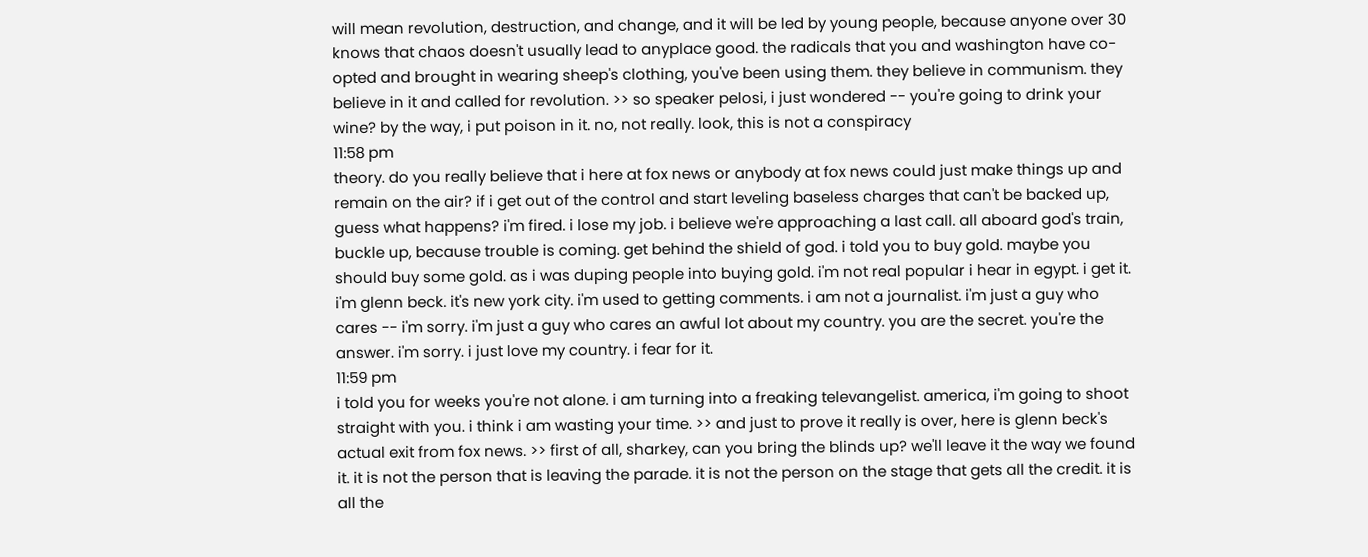will mean revolution, destruction, and change, and it will be led by young people, because anyone over 30 knows that chaos doesn't usually lead to anyplace good. the radicals that you and washington have co-opted and brought in wearing sheep's clothing, you've been using them. they believe in communism. they believe in it and called for revolution. >> so speaker pelosi, i just wondered -- you're going to drink your wine? by the way, i put poison in it. no, not really. look, this is not a conspiracy
11:58 pm
theory. do you really believe that i here at fox news or anybody at fox news could just make things up and remain on the air? if i get out of the control and start leveling baseless charges that can't be backed up, guess what happens? i'm fired. i lose my job. i believe we're approaching a last call. all aboard god's train, buckle up, because trouble is coming. get behind the shield of god. i told you to buy gold. maybe you should buy some gold. as i was duping people into buying gold. i'm not real popular i hear in egypt. i get it. i'm glenn beck. it's new york city. i'm used to getting comments. i am not a journalist. i'm just a guy who cares -- i'm sorry. i'm just a guy who cares an awful lot about my country. you are the secret. you're the answer. i'm sorry. i just love my country. i fear for it.
11:59 pm
i told you for weeks you're not alone. i am turning into a freaking televangelist. america, i'm going to shoot straight with you. i think i am wasting your time. >> and just to prove it really is over, here is glenn beck's actual exit from fox news. >> first of all, sharkey, can you bring the blinds up? we'll leave it the way we found it. it is not the person that is leaving the parade. it is not the person on the stage that gets all the credit. it is all the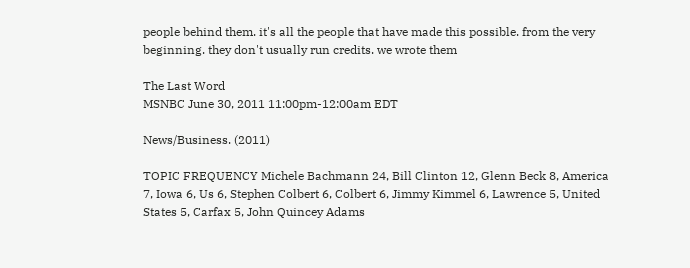people behind them. it's all the people that have made this possible. from the very beginning. they don't usually run credits. we wrote them

The Last Word
MSNBC June 30, 2011 11:00pm-12:00am EDT

News/Business. (2011)

TOPIC FREQUENCY Michele Bachmann 24, Bill Clinton 12, Glenn Beck 8, America 7, Iowa 6, Us 6, Stephen Colbert 6, Colbert 6, Jimmy Kimmel 6, Lawrence 5, United States 5, Carfax 5, John Quincey Adams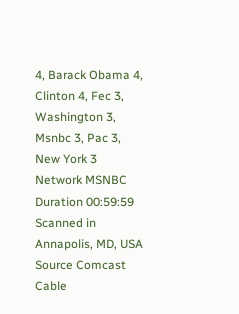4, Barack Obama 4, Clinton 4, Fec 3, Washington 3, Msnbc 3, Pac 3, New York 3
Network MSNBC
Duration 00:59:59
Scanned in Annapolis, MD, USA
Source Comcast Cable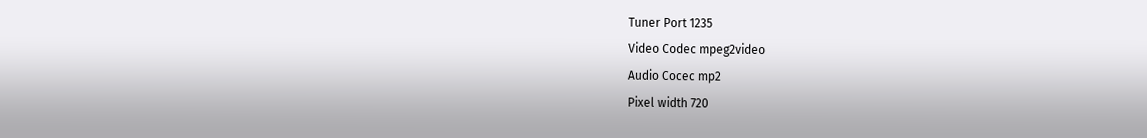Tuner Port 1235
Video Codec mpeg2video
Audio Cocec mp2
Pixel width 720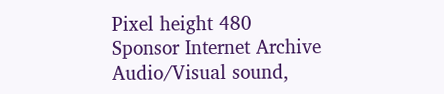Pixel height 480
Sponsor Internet Archive
Audio/Visual sound,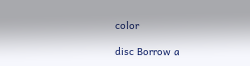color

disc Borrow a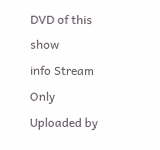DVD of this show
info Stream Only
Uploaded by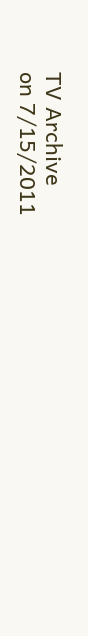TV Archive
on 7/15/2011